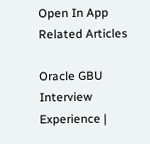Open In App
Related Articles

Oracle GBU Interview Experience |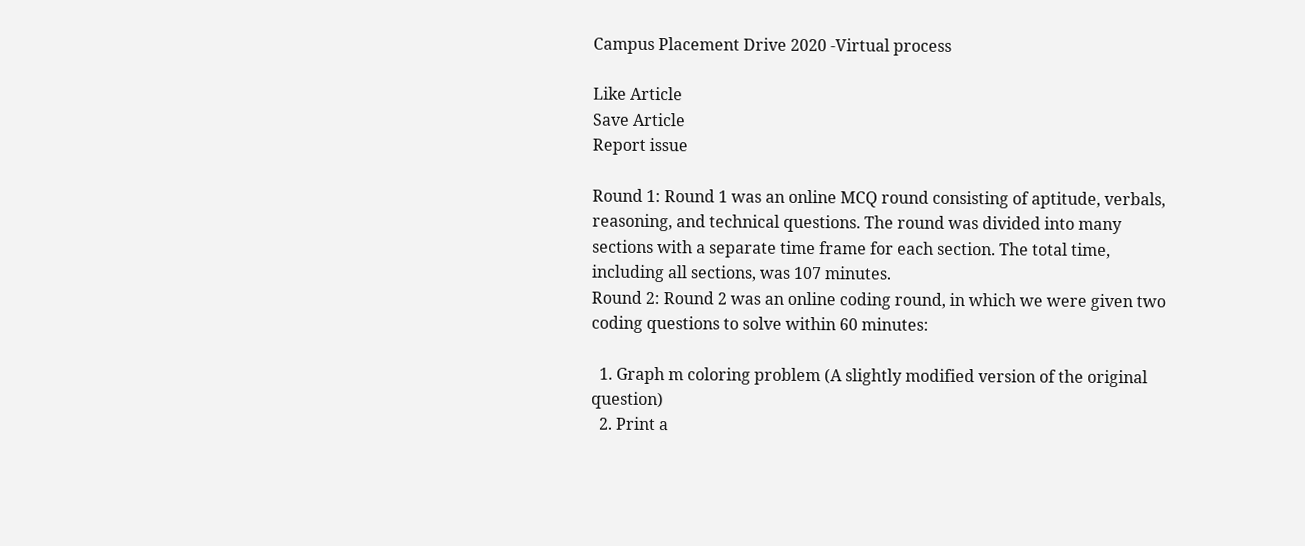Campus Placement Drive 2020 -Virtual process

Like Article
Save Article
Report issue

Round 1: Round 1 was an online MCQ round consisting of aptitude, verbals, reasoning, and technical questions. The round was divided into many sections with a separate time frame for each section. The total time, including all sections, was 107 minutes.
Round 2: Round 2 was an online coding round, in which we were given two coding questions to solve within 60 minutes:

  1. Graph m coloring problem (A slightly modified version of the original question)
  2. Print a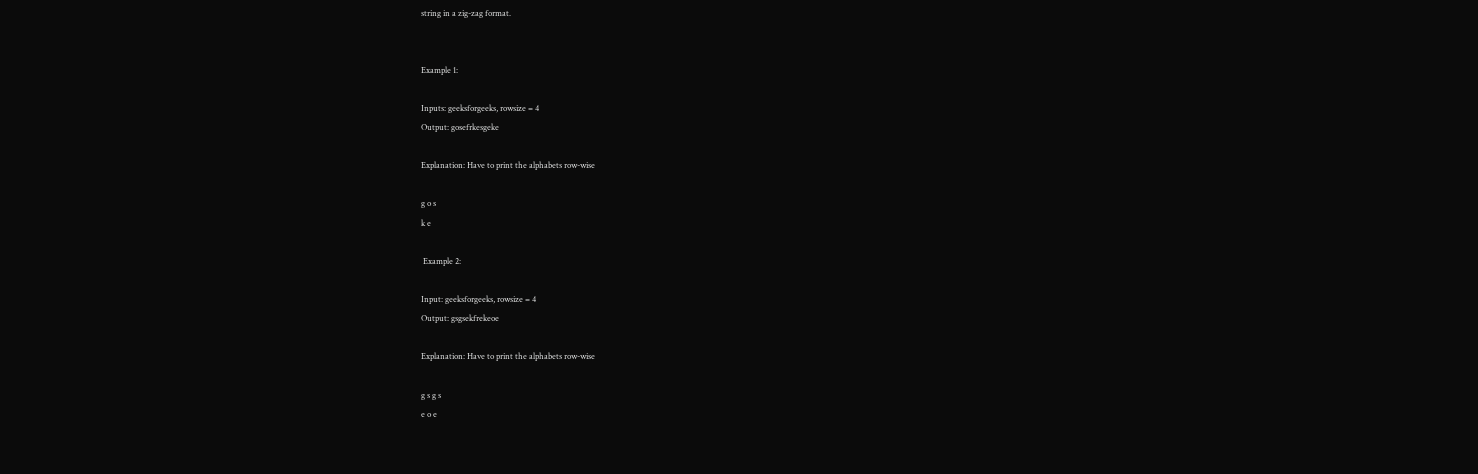string in a zig-zag format.


Example 1:

Inputs: geeksforgeeks, rowsize = 4
Output: gosefrkesgeke

Explanation: Have to print the alphabets row-wise

g o s
k e

 Example 2:

Input: geeksforgeeks, rowsize = 4
Output: gsgsekfrekeoe

Explanation: Have to print the alphabets row-wise

g s g s
e o e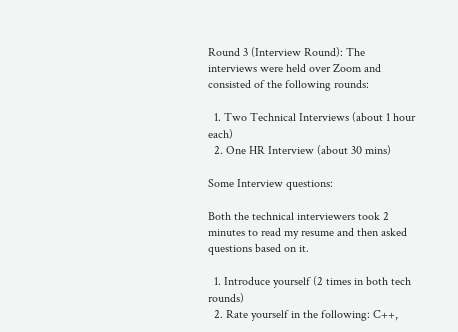Round 3 (Interview Round): The interviews were held over Zoom and consisted of the following rounds:

  1. Two Technical Interviews (about 1 hour each)
  2. One HR Interview (about 30 mins)

Some Interview questions:

Both the technical interviewers took 2 minutes to read my resume and then asked questions based on it.

  1. Introduce yourself (2 times in both tech rounds)
  2. Rate yourself in the following: C++,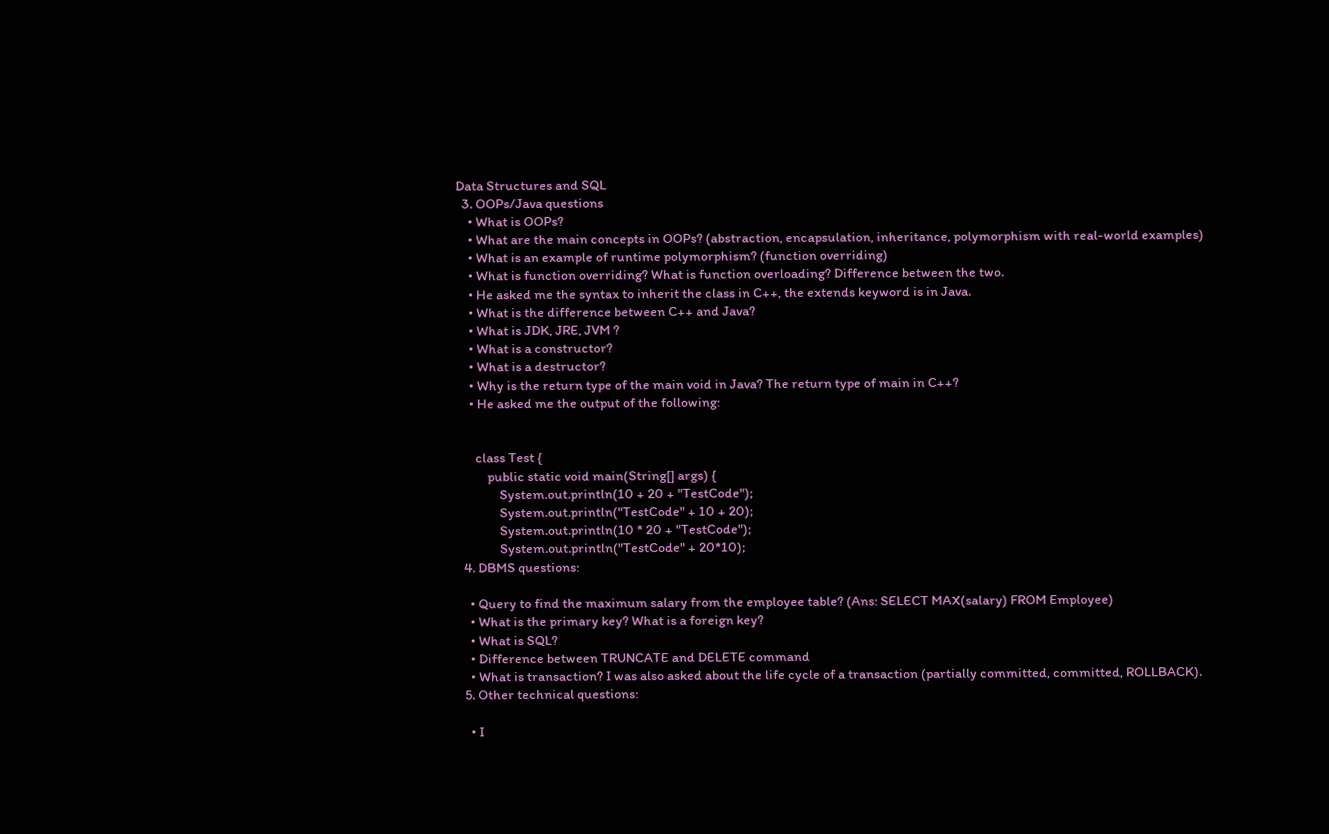Data Structures and SQL
  3. OOPs/Java questions
    • What is OOPs?
    • What are the main concepts in OOPs? (abstraction, encapsulation, inheritance, polymorphism with real-world examples)
    • What is an example of runtime polymorphism? (function overriding)
    • What is function overriding? What is function overloading? Difference between the two.
    • He asked me the syntax to inherit the class in C++, the extends keyword is in Java.
    • What is the difference between C++ and Java?
    • What is JDK, JRE, JVM ?
    • What is a constructor?
    • What is a destructor?
    • Why is the return type of the main void in Java? The return type of main in C++?
    • He asked me the output of the following:


      class Test {
          public static void main(String[] args) {
              System.out.println(10 + 20 + "TestCode");
              System.out.println("TestCode" + 10 + 20);
              System.out.println(10 * 20 + "TestCode");
              System.out.println("TestCode" + 20*10);
  4. DBMS questions:

    • Query to find the maximum salary from the employee table? (Ans: SELECT MAX(salary) FROM Employee)
    • What is the primary key? What is a foreign key?
    • What is SQL?
    • Difference between TRUNCATE and DELETE command
    • What is transaction? I was also asked about the life cycle of a transaction (partially committed, committed, ROLLBACK).
  5. Other technical questions:

    • I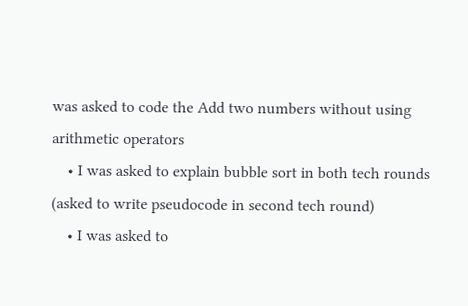was asked to code the Add two numbers without using arithmetic operators
    • I was asked to explain bubble sort in both tech rounds (asked to write pseudocode in second tech round)
    • I was asked to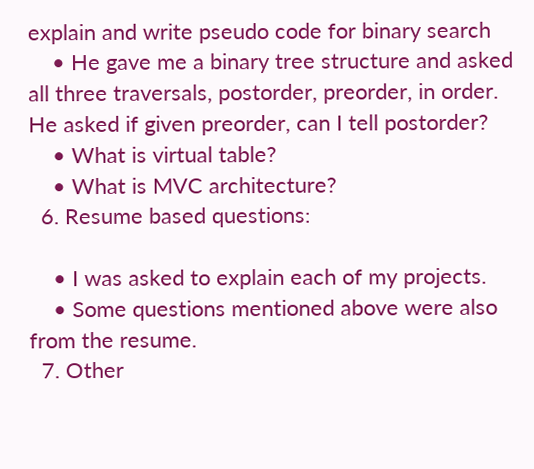explain and write pseudo code for binary search
    • He gave me a binary tree structure and asked all three traversals, postorder, preorder, in order. He asked if given preorder, can I tell postorder?
    • What is virtual table?
    • What is MVC architecture?
  6. Resume based questions:

    • I was asked to explain each of my projects.
    • Some questions mentioned above were also from the resume.
  7. Other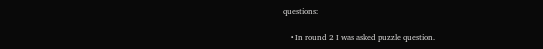questions:

    • In round 2 I was asked puzzle question.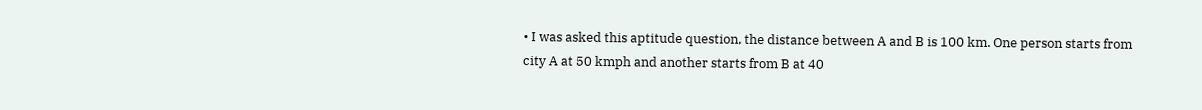• I was asked this aptitude question, the distance between A and B is 100 km. One person starts from city A at 50 kmph and another starts from B at 40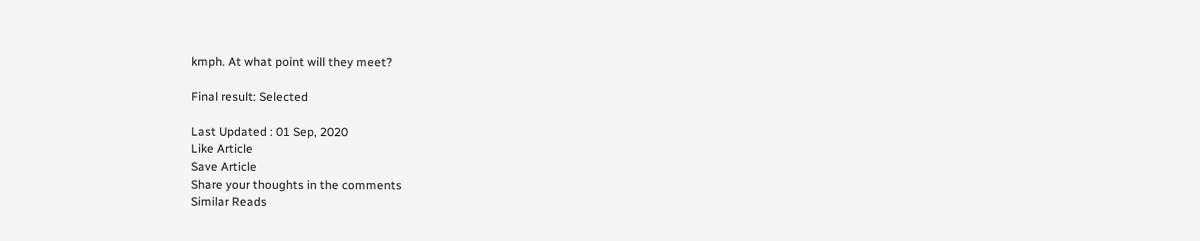kmph. At what point will they meet?

Final result: Selected

Last Updated : 01 Sep, 2020
Like Article
Save Article
Share your thoughts in the comments
Similar Reads